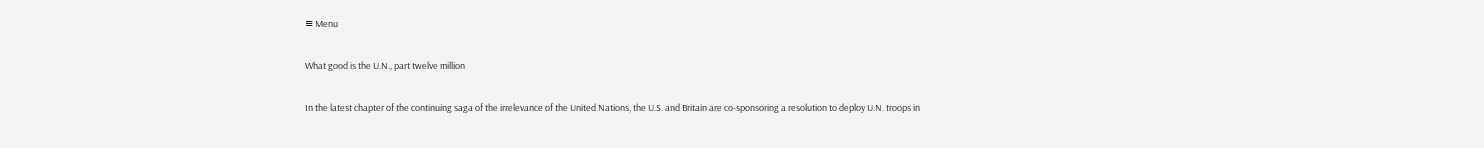≡ Menu

What good is the U.N., part twelve million

In the latest chapter of the continuing saga of the irrelevance of the United Nations, the U.S. and Britain are co-sponsoring a resolution to deploy U.N. troops in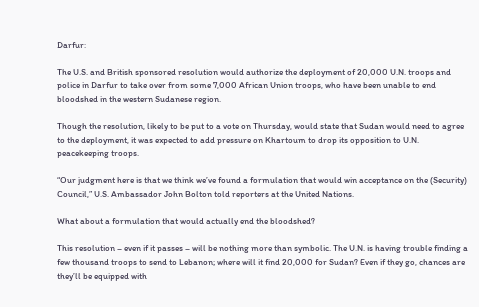Darfur:

The U.S. and British sponsored resolution would authorize the deployment of 20,000 U.N. troops and police in Darfur to take over from some 7,000 African Union troops, who have been unable to end bloodshed in the western Sudanese region.

Though the resolution, likely to be put to a vote on Thursday, would state that Sudan would need to agree to the deployment, it was expected to add pressure on Khartoum to drop its opposition to U.N. peacekeeping troops.

“Our judgment here is that we think we’ve found a formulation that would win acceptance on the (Security) Council,” U.S. Ambassador John Bolton told reporters at the United Nations.

What about a formulation that would actually end the bloodshed?

This resolution – even if it passes – will be nothing more than symbolic. The U.N. is having trouble finding a few thousand troops to send to Lebanon; where will it find 20,000 for Sudan? Even if they go, chances are they’ll be equipped with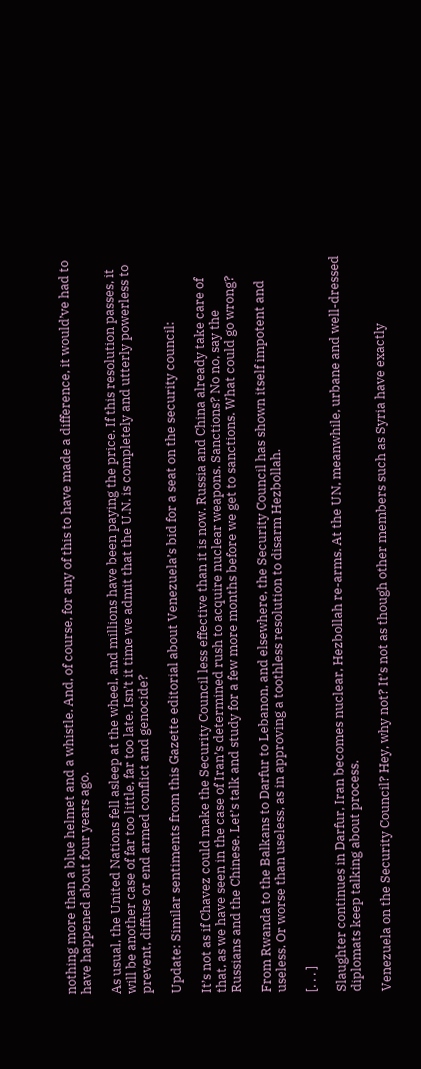nothing more than a blue helmet and a whistle. And, of course, for any of this to have made a difference, it would’ve had to have happened about four years ago.

As usual, the United Nations fell asleep at the wheel, and millions have been paying the price. If this resolution passes, it will be another case of far too little, far too late. Isn’t it time we admit that the U.N. is completely and utterly powerless to prevent, diffuse or end armed conflict and genocide?

Update: Similar sentiments from this Gazette editorial about Venezuela’s bid for a seat on the security council:

It’s not as if Chavez could make the Security Council less effective than it is now. Russia and China already take care of that, as we have seen in the case of Iran’s determined rush to acquire nuclear weapons. Sanctions? No no, say the Russians and the Chinese. Let’s talk and study for a few more months before we get to sanctions. What could go wrong?

From Rwanda to the Balkans to Darfur to Lebanon, and elsewhere, the Security Council has shown itself impotent and useless. Or worse than useless, as in approving a toothless resolution to disarm Hezbollah.

[. . . ]

Slaughter continues in Darfur, Iran becomes nuclear, Hezbollah re-arms. At the UN, meanwhile, urbane and well-dressed diplomats keep talking about process.

Venezuela on the Security Council? Hey, why not? It’s not as though other members such as Syria have exactly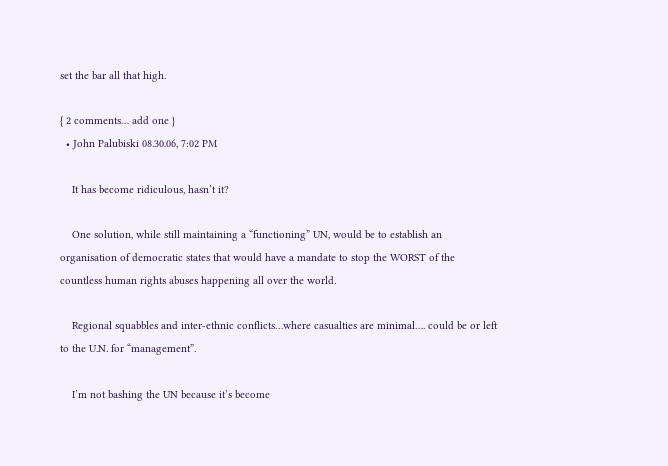set the bar all that high.

{ 2 comments… add one }
  • John Palubiski 08.30.06, 7:02 PM

    It has become ridiculous, hasn’t it?

    One solution, while still maintaining a “functioning” UN, would be to establish an organisation of democratic states that would have a mandate to stop the WORST of the countless human rights abuses happening all over the world.

    Regional squabbles and inter-ethnic conflicts…where casualties are minimal…. could be or left to the U.N. for “management”.

    I’m not bashing the UN because it’s become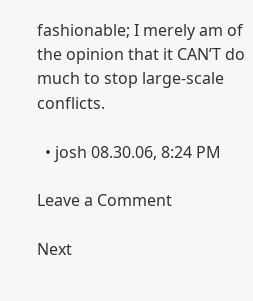fashionable; I merely am of the opinion that it CAN’T do much to stop large-scale conflicts.

  • josh 08.30.06, 8:24 PM

Leave a Comment

Next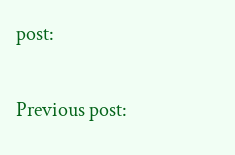post:

Previous post: